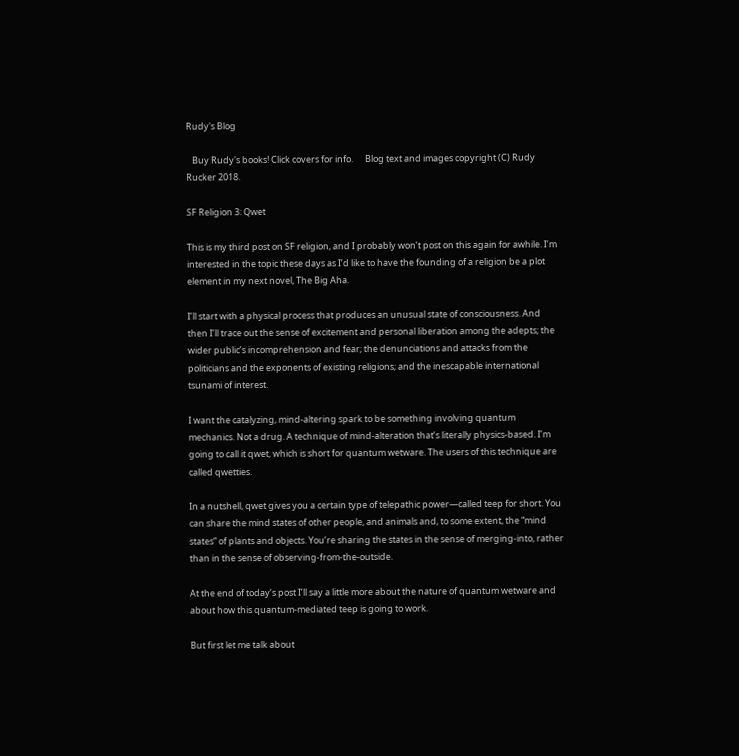Rudy's Blog

   Buy Rudy's books! Click covers for info.      Blog text and images copyright (C) Rudy Rucker 2018.

SF Religion 3: Qwet

This is my third post on SF religion, and I probably won’t post on this again for awhile. I’m interested in the topic these days as I’d like to have the founding of a religion be a plot element in my next novel, The Big Aha.

I’ll start with a physical process that produces an unusual state of consciousness. And then I’ll trace out the sense of excitement and personal liberation among the adepts; the wider public’s incomprehension and fear; the denunciations and attacks from the politicians and the exponents of existing religions; and the inescapable international tsunami of interest.

I want the catalyzing, mind-altering spark to be something involving quantum mechanics. Not a drug. A technique of mind-alteration that’s literally physics-based. I’m going to call it qwet, which is short for quantum wetware. The users of this technique are called qwetties.

In a nutshell, qwet gives you a certain type of telepathic power—called teep for short. You can share the mind states of other people, and animals and, to some extent, the “mind states” of plants and objects. You’re sharing the states in the sense of merging-into, rather than in the sense of observing-from-the-outside.

At the end of today’s post I’ll say a little more about the nature of quantum wetware and about how this quantum-mediated teep is going to work.

But first let me talk about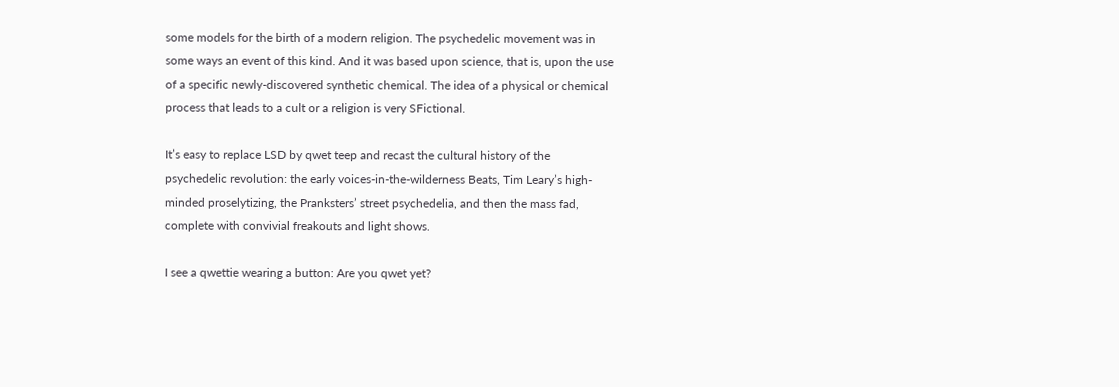some models for the birth of a modern religion. The psychedelic movement was in some ways an event of this kind. And it was based upon science, that is, upon the use of a specific newly-discovered synthetic chemical. The idea of a physical or chemical process that leads to a cult or a religion is very SFictional.

It’s easy to replace LSD by qwet teep and recast the cultural history of the psychedelic revolution: the early voices-in-the-wilderness Beats, Tim Leary’s high-minded proselytizing, the Pranksters’ street psychedelia, and then the mass fad, complete with convivial freakouts and light shows.

I see a qwettie wearing a button: Are you qwet yet?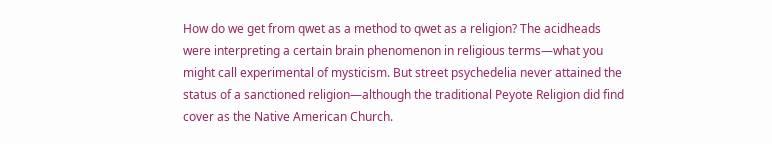How do we get from qwet as a method to qwet as a religion? The acidheads were interpreting a certain brain phenomenon in religious terms—what you might call experimental of mysticism. But street psychedelia never attained the status of a sanctioned religion—although the traditional Peyote Religion did find cover as the Native American Church.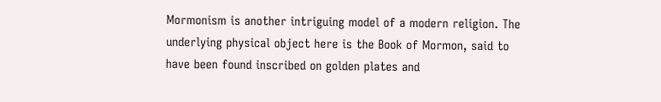Mormonism is another intriguing model of a modern religion. The underlying physical object here is the Book of Mormon, said to have been found inscribed on golden plates and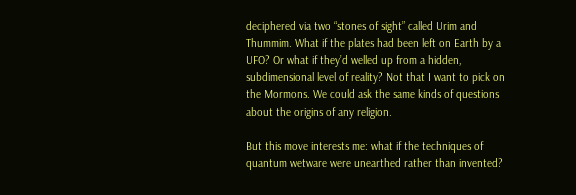deciphered via two “stones of sight” called Urim and Thummim. What if the plates had been left on Earth by a UFO? Or what if they’d welled up from a hidden, subdimensional level of reality? Not that I want to pick on the Mormons. We could ask the same kinds of questions about the origins of any religion.

But this move interests me: what if the techniques of quantum wetware were unearthed rather than invented?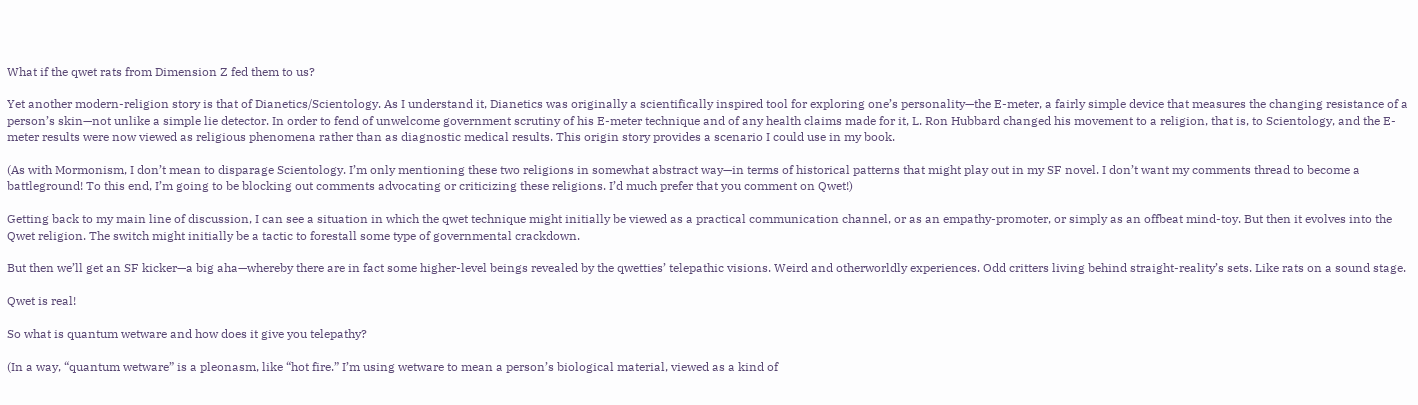What if the qwet rats from Dimension Z fed them to us?

Yet another modern-religion story is that of Dianetics/Scientology. As I understand it, Dianetics was originally a scientifically inspired tool for exploring one’s personality—the E-meter, a fairly simple device that measures the changing resistance of a person’s skin—not unlike a simple lie detector. In order to fend of unwelcome government scrutiny of his E-meter technique and of any health claims made for it, L. Ron Hubbard changed his movement to a religion, that is, to Scientology, and the E-meter results were now viewed as religious phenomena rather than as diagnostic medical results. This origin story provides a scenario I could use in my book.

(As with Mormonism, I don’t mean to disparage Scientology. I’m only mentioning these two religions in somewhat abstract way—in terms of historical patterns that might play out in my SF novel. I don’t want my comments thread to become a battleground! To this end, I’m going to be blocking out comments advocating or criticizing these religions. I’d much prefer that you comment on Qwet!)

Getting back to my main line of discussion, I can see a situation in which the qwet technique might initially be viewed as a practical communication channel, or as an empathy-promoter, or simply as an offbeat mind-toy. But then it evolves into the Qwet religion. The switch might initially be a tactic to forestall some type of governmental crackdown.

But then we’ll get an SF kicker—a big aha—whereby there are in fact some higher-level beings revealed by the qwetties’ telepathic visions. Weird and otherworldly experiences. Odd critters living behind straight-reality’s sets. Like rats on a sound stage.

Qwet is real!

So what is quantum wetware and how does it give you telepathy?

(In a way, “quantum wetware” is a pleonasm, like “hot fire.” I’m using wetware to mean a person’s biological material, viewed as a kind of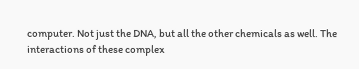computer. Not just the DNA, but all the other chemicals as well. The interactions of these complex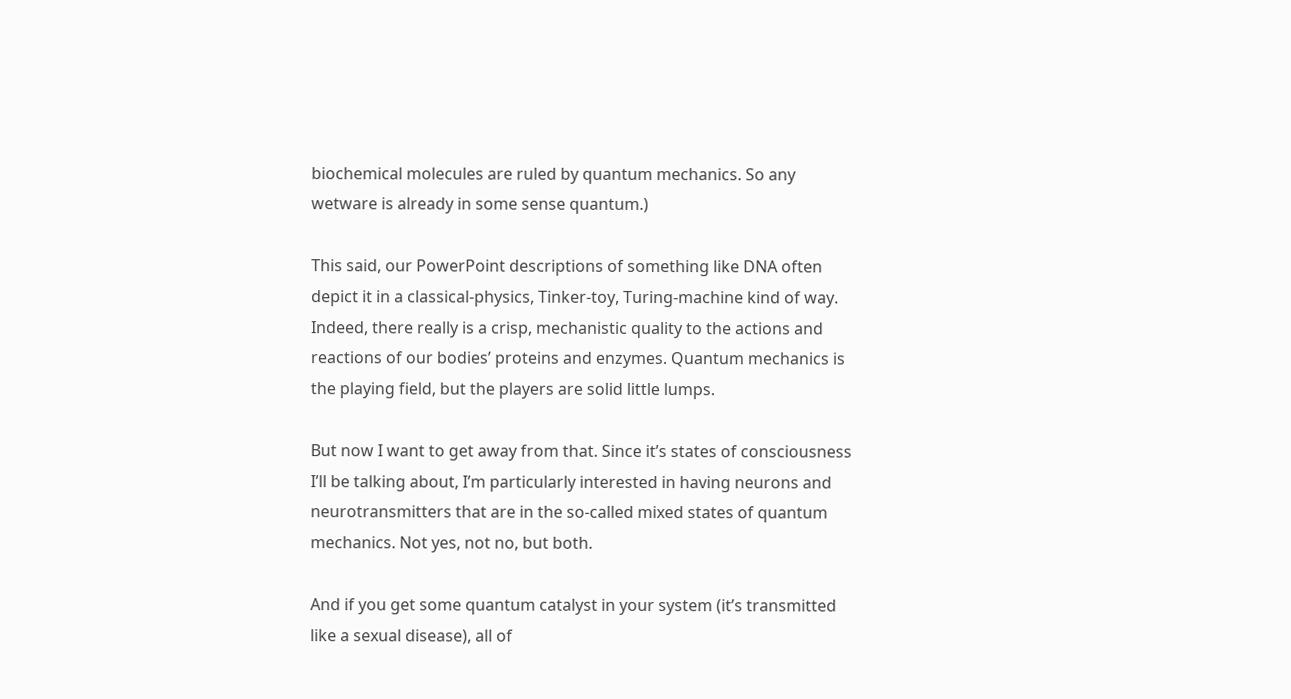biochemical molecules are ruled by quantum mechanics. So any wetware is already in some sense quantum.)

This said, our PowerPoint descriptions of something like DNA often depict it in a classical-physics, Tinker-toy, Turing-machine kind of way. Indeed, there really is a crisp, mechanistic quality to the actions and reactions of our bodies’ proteins and enzymes. Quantum mechanics is the playing field, but the players are solid little lumps.

But now I want to get away from that. Since it’s states of consciousness I’ll be talking about, I’m particularly interested in having neurons and neurotransmitters that are in the so-called mixed states of quantum mechanics. Not yes, not no, but both.

And if you get some quantum catalyst in your system (it’s transmitted like a sexual disease), all of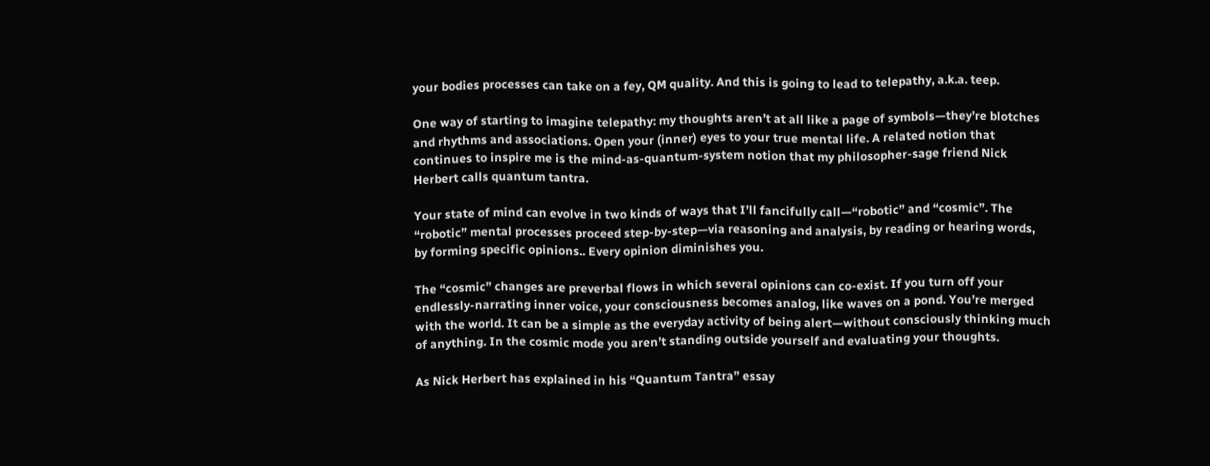your bodies processes can take on a fey, QM quality. And this is going to lead to telepathy, a.k.a. teep.

One way of starting to imagine telepathy: my thoughts aren’t at all like a page of symbols—they’re blotches and rhythms and associations. Open your (inner) eyes to your true mental life. A related notion that continues to inspire me is the mind-as-quantum-system notion that my philosopher-sage friend Nick Herbert calls quantum tantra.

Your state of mind can evolve in two kinds of ways that I’ll fancifully call—“robotic” and “cosmic”. The “robotic” mental processes proceed step-by-step—via reasoning and analysis, by reading or hearing words, by forming specific opinions.. Every opinion diminishes you.

The “cosmic” changes are preverbal flows in which several opinions can co-exist. If you turn off your endlessly-narrating inner voice, your consciousness becomes analog, like waves on a pond. You’re merged with the world. It can be a simple as the everyday activity of being alert—without consciously thinking much of anything. In the cosmic mode you aren’t standing outside yourself and evaluating your thoughts.

As Nick Herbert has explained in his “Quantum Tantra” essay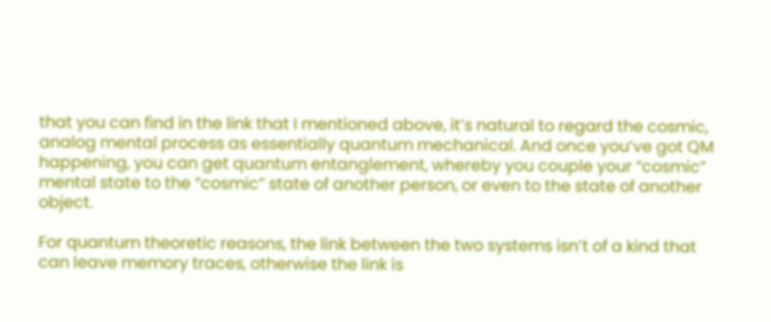that you can find in the link that I mentioned above, it’s natural to regard the cosmic, analog mental process as essentially quantum mechanical. And once you’ve got QM happening, you can get quantum entanglement, whereby you couple your “cosmic” mental state to the “cosmic” state of another person, or even to the state of another object.

For quantum theoretic reasons, the link between the two systems isn’t of a kind that can leave memory traces, otherwise the link is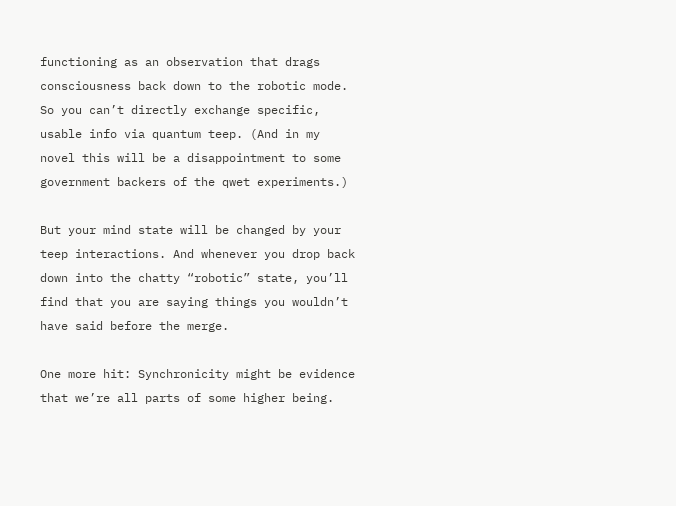functioning as an observation that drags consciousness back down to the robotic mode. So you can’t directly exchange specific, usable info via quantum teep. (And in my novel this will be a disappointment to some government backers of the qwet experiments.)

But your mind state will be changed by your teep interactions. And whenever you drop back down into the chatty “robotic” state, you’ll find that you are saying things you wouldn’t have said before the merge.

One more hit: Synchronicity might be evidence that we’re all parts of some higher being.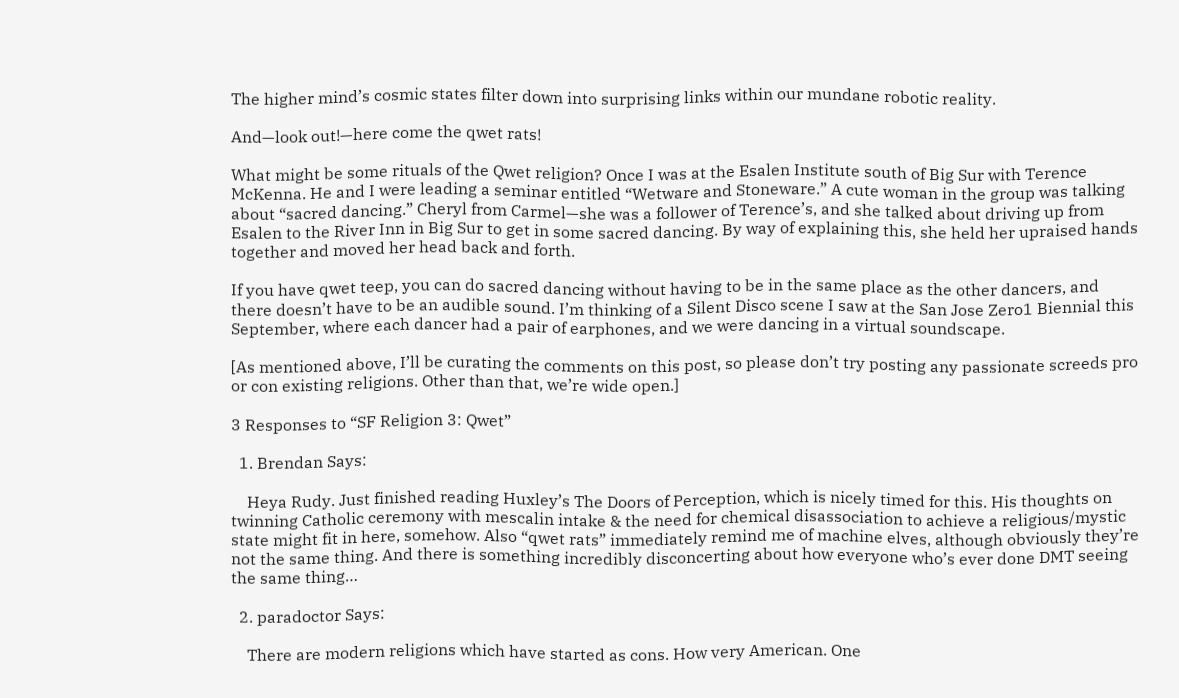The higher mind’s cosmic states filter down into surprising links within our mundane robotic reality.

And—look out!—here come the qwet rats!

What might be some rituals of the Qwet religion? Once I was at the Esalen Institute south of Big Sur with Terence McKenna. He and I were leading a seminar entitled “Wetware and Stoneware.” A cute woman in the group was talking about “sacred dancing.” Cheryl from Carmel—she was a follower of Terence’s, and she talked about driving up from Esalen to the River Inn in Big Sur to get in some sacred dancing. By way of explaining this, she held her upraised hands together and moved her head back and forth.

If you have qwet teep, you can do sacred dancing without having to be in the same place as the other dancers, and there doesn’t have to be an audible sound. I’m thinking of a Silent Disco scene I saw at the San Jose Zero1 Biennial this September, where each dancer had a pair of earphones, and we were dancing in a virtual soundscape.

[As mentioned above, I’ll be curating the comments on this post, so please don’t try posting any passionate screeds pro or con existing religions. Other than that, we’re wide open.]

3 Responses to “SF Religion 3: Qwet”

  1. Brendan Says:

    Heya Rudy. Just finished reading Huxley’s The Doors of Perception, which is nicely timed for this. His thoughts on twinning Catholic ceremony with mescalin intake & the need for chemical disassociation to achieve a religious/mystic state might fit in here, somehow. Also “qwet rats” immediately remind me of machine elves, although obviously they’re not the same thing. And there is something incredibly disconcerting about how everyone who’s ever done DMT seeing the same thing…

  2. paradoctor Says:

    There are modern religions which have started as cons. How very American. One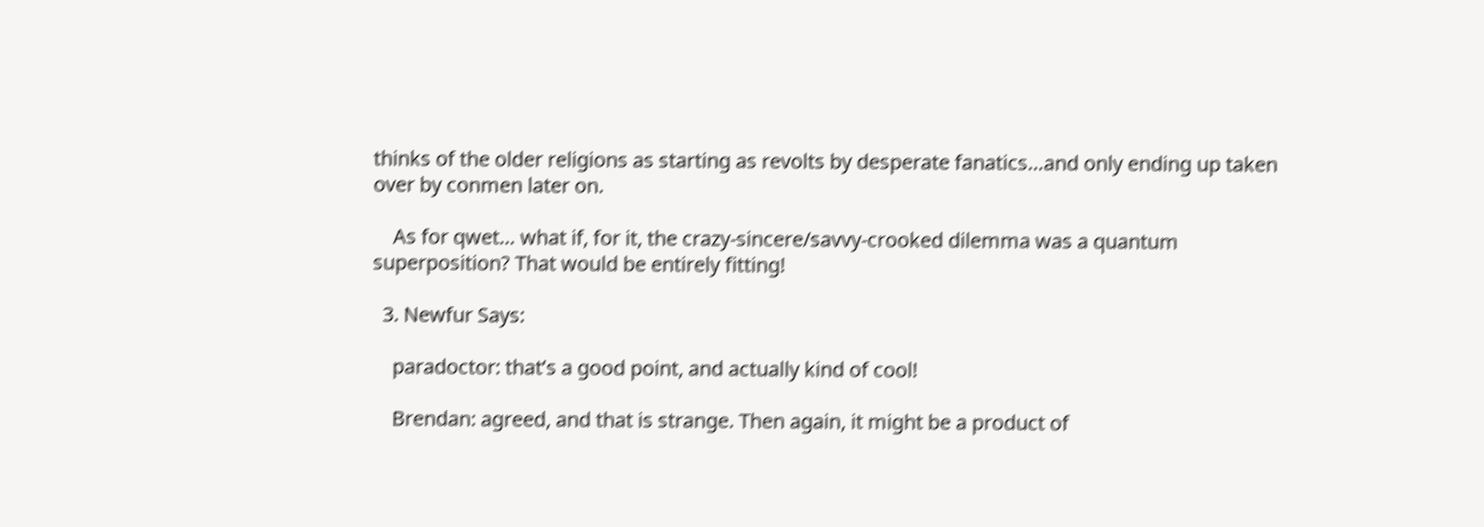thinks of the older religions as starting as revolts by desperate fanatics…and only ending up taken over by conmen later on.

    As for qwet… what if, for it, the crazy-sincere/savvy-crooked dilemma was a quantum superposition? That would be entirely fitting!

  3. Newfur Says:

    paradoctor: that’s a good point, and actually kind of cool!

    Brendan: agreed, and that is strange. Then again, it might be a product of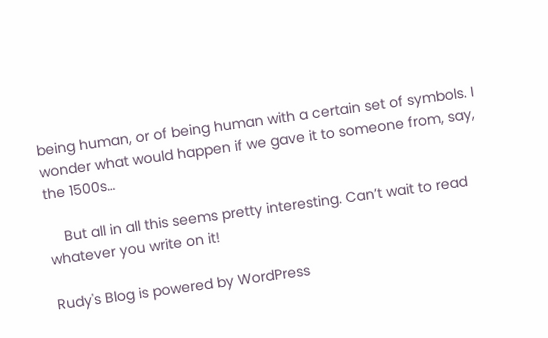being human, or of being human with a certain set of symbols. I wonder what would happen if we gave it to someone from, say, the 1500s…

    But all in all this seems pretty interesting. Can’t wait to read whatever you write on it!

Rudy's Blog is powered by WordPress